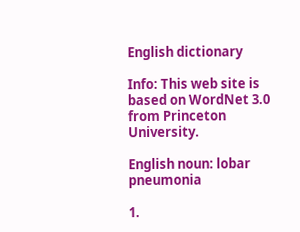English dictionary

Info: This web site is based on WordNet 3.0 from Princeton University.

English noun: lobar pneumonia

1.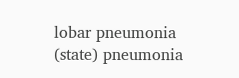lobar pneumonia (state) pneumonia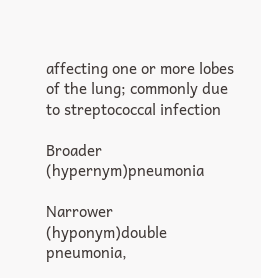affecting one or more lobes of the lung; commonly due to streptococcal infection

Broader (hypernym)pneumonia

Narrower (hyponym)double pneumonia,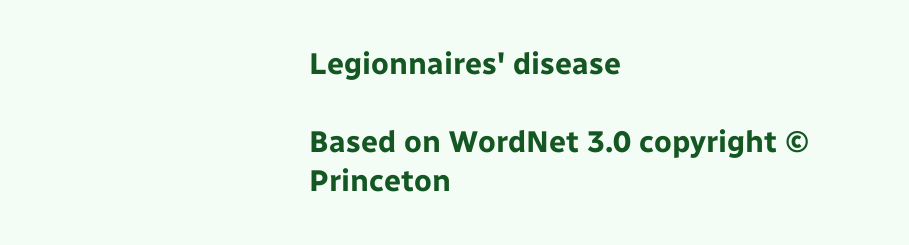Legionnaires' disease

Based on WordNet 3.0 copyright © Princeton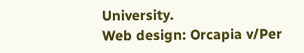University.
Web design: Orcapia v/Per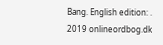Bang. English edition: .
2019 onlineordbog.dk